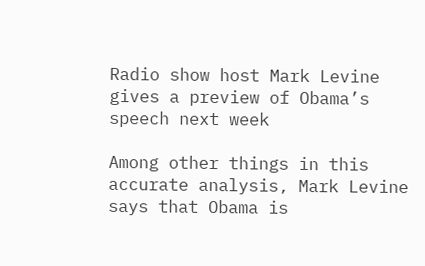Radio show host Mark Levine gives a preview of Obama’s speech next week

Among other things in this accurate analysis, Mark Levine says that Obama is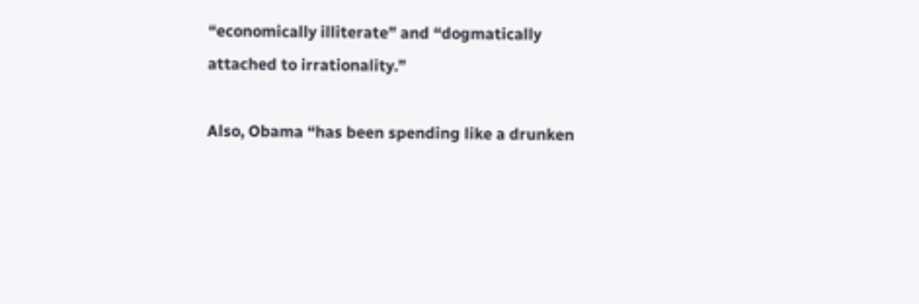“economically illiterate” and “dogmatically attached to irrationality.”

Also, Obama “has been spending like a drunken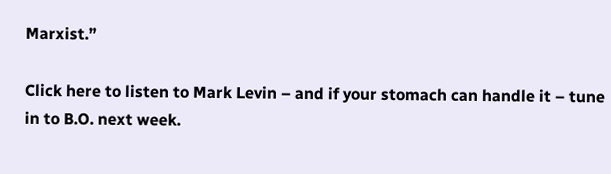Marxist.”

Click here to listen to Mark Levin – and if your stomach can handle it – tune in to B.O. next week.